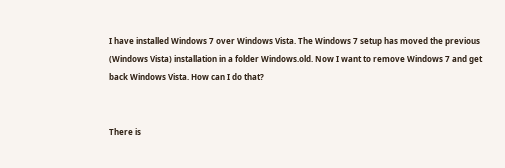I have installed Windows 7 over Windows Vista. The Windows 7 setup has moved the previous (Windows Vista) installation in a folder Windows.old. Now I want to remove Windows 7 and get back Windows Vista. How can I do that?


There is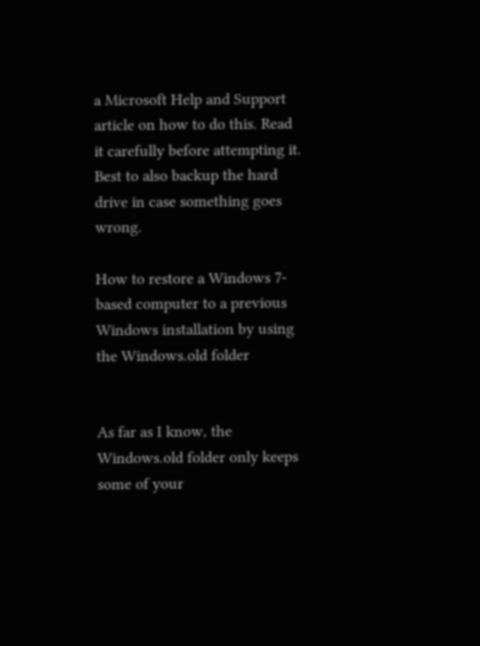a Microsoft Help and Support article on how to do this. Read it carefully before attempting it. Best to also backup the hard drive in case something goes wrong.

How to restore a Windows 7-based computer to a previous Windows installation by using the Windows.old folder


As far as I know, the Windows.old folder only keeps some of your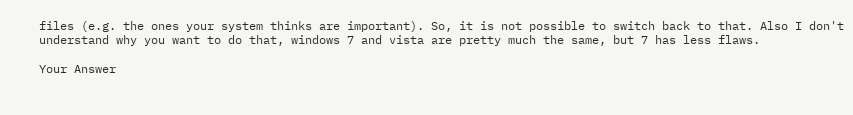files (e.g. the ones your system thinks are important). So, it is not possible to switch back to that. Also I don't understand why you want to do that, windows 7 and vista are pretty much the same, but 7 has less flaws.

Your Answer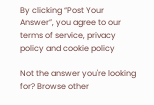By clicking “Post Your Answer”, you agree to our terms of service, privacy policy and cookie policy

Not the answer you're looking for? Browse other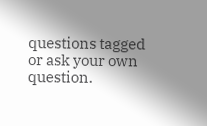questions tagged or ask your own question.